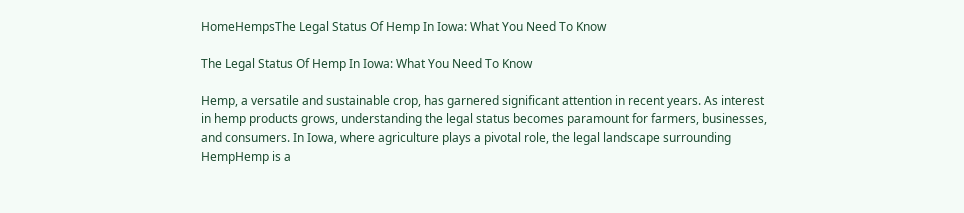HomeHempsThe Legal Status Of Hemp In Iowa: What You Need To Know

The Legal Status Of Hemp In Iowa: What You Need To Know

Hemp, a versatile and sustainable crop, has garnered significant attention in recent years. As interest in hemp products grows, understanding the legal status becomes paramount for farmers, businesses, and consumers. In Iowa, where agriculture plays a pivotal role, the legal landscape surrounding HempHemp is a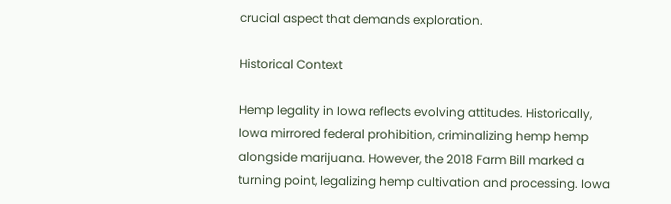crucial aspect that demands exploration.

Historical Context

Hemp legality in Iowa reflects evolving attitudes. Historically, Iowa mirrored federal prohibition, criminalizing hemp hemp alongside marijuana. However, the 2018 Farm Bill marked a turning point, legalizing hemp cultivation and processing. Iowa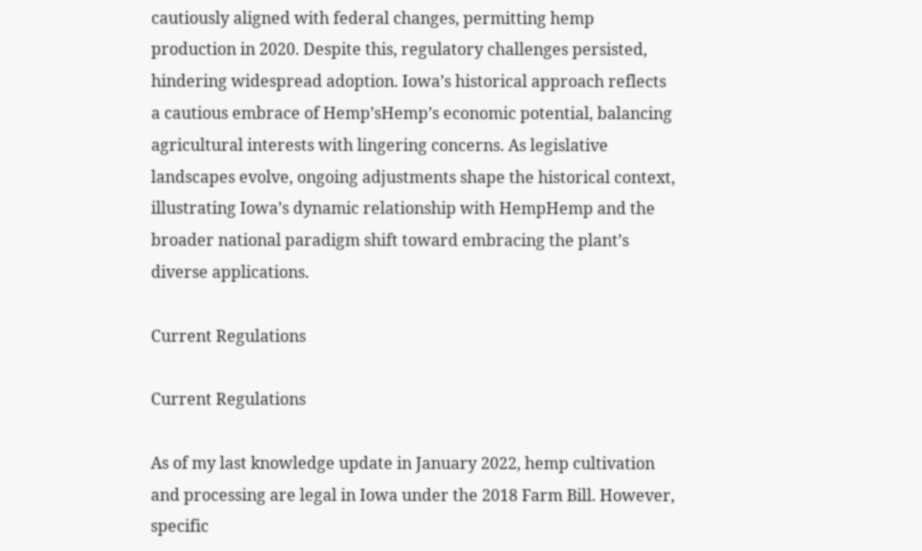cautiously aligned with federal changes, permitting hemp production in 2020. Despite this, regulatory challenges persisted, hindering widespread adoption. Iowa’s historical approach reflects a cautious embrace of Hemp’sHemp’s economic potential, balancing agricultural interests with lingering concerns. As legislative landscapes evolve, ongoing adjustments shape the historical context, illustrating Iowa’s dynamic relationship with HempHemp and the broader national paradigm shift toward embracing the plant’s diverse applications.

Current Regulations

Current Regulations

As of my last knowledge update in January 2022, hemp cultivation and processing are legal in Iowa under the 2018 Farm Bill. However, specific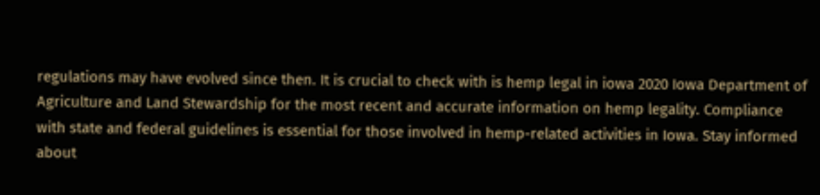regulations may have evolved since then. It is crucial to check with is hemp legal in iowa 2020 Iowa Department of Agriculture and Land Stewardship for the most recent and accurate information on hemp legality. Compliance with state and federal guidelines is essential for those involved in hemp-related activities in Iowa. Stay informed about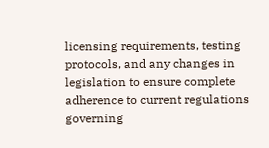licensing requirements, testing protocols, and any changes in legislation to ensure complete adherence to current regulations governing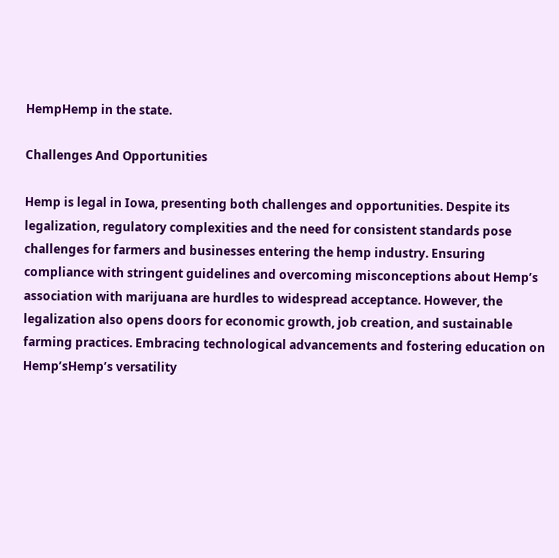HempHemp in the state.

Challenges And Opportunities

Hemp is legal in Iowa, presenting both challenges and opportunities. Despite its legalization, regulatory complexities and the need for consistent standards pose challenges for farmers and businesses entering the hemp industry. Ensuring compliance with stringent guidelines and overcoming misconceptions about Hemp’s association with marijuana are hurdles to widespread acceptance. However, the legalization also opens doors for economic growth, job creation, and sustainable farming practices. Embracing technological advancements and fostering education on Hemp’sHemp’s versatility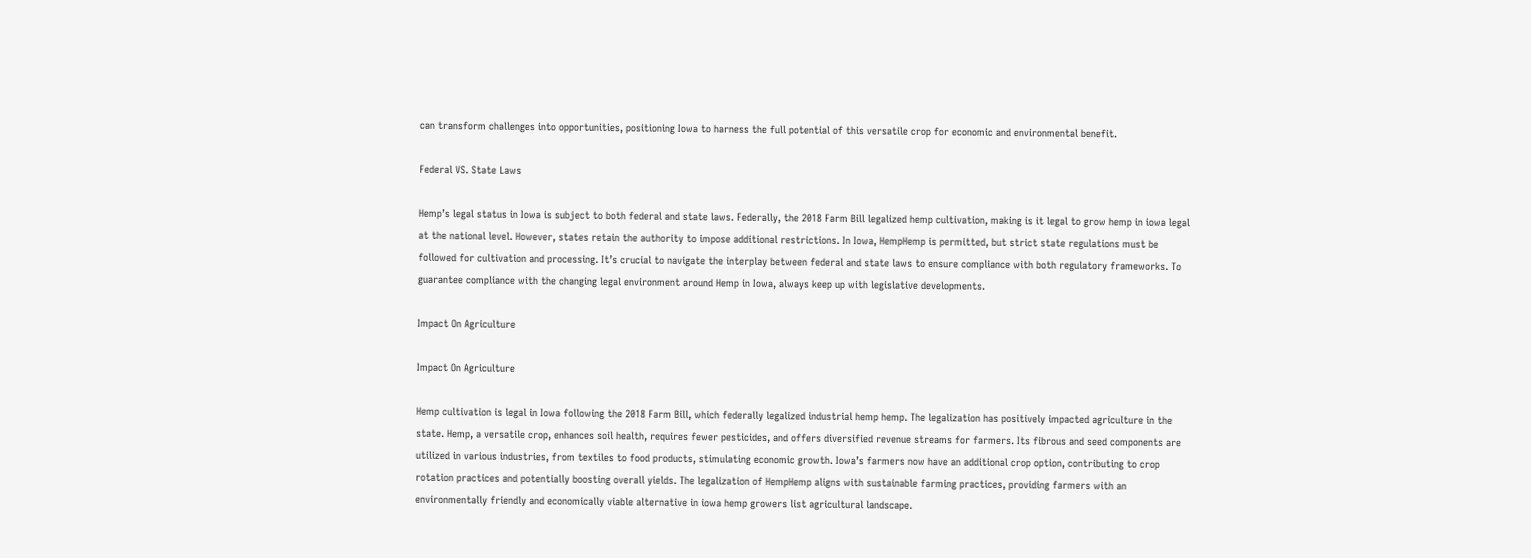can transform challenges into opportunities, positioning Iowa to harness the full potential of this versatile crop for economic and environmental benefit.

Federal VS. State Laws

Hemp’s legal status in Iowa is subject to both federal and state laws. Federally, the 2018 Farm Bill legalized hemp cultivation, making is it legal to grow hemp in iowa legal at the national level. However, states retain the authority to impose additional restrictions. In Iowa, HempHemp is permitted, but strict state regulations must be followed for cultivation and processing. It’s crucial to navigate the interplay between federal and state laws to ensure compliance with both regulatory frameworks. To guarantee compliance with the changing legal environment around Hemp in Iowa, always keep up with legislative developments.

Impact On Agriculture

Impact On Agriculture

Hemp cultivation is legal in Iowa following the 2018 Farm Bill, which federally legalized industrial hemp hemp. The legalization has positively impacted agriculture in the state. Hemp, a versatile crop, enhances soil health, requires fewer pesticides, and offers diversified revenue streams for farmers. Its fibrous and seed components are utilized in various industries, from textiles to food products, stimulating economic growth. Iowa’s farmers now have an additional crop option, contributing to crop rotation practices and potentially boosting overall yields. The legalization of HempHemp aligns with sustainable farming practices, providing farmers with an environmentally friendly and economically viable alternative in iowa hemp growers list agricultural landscape.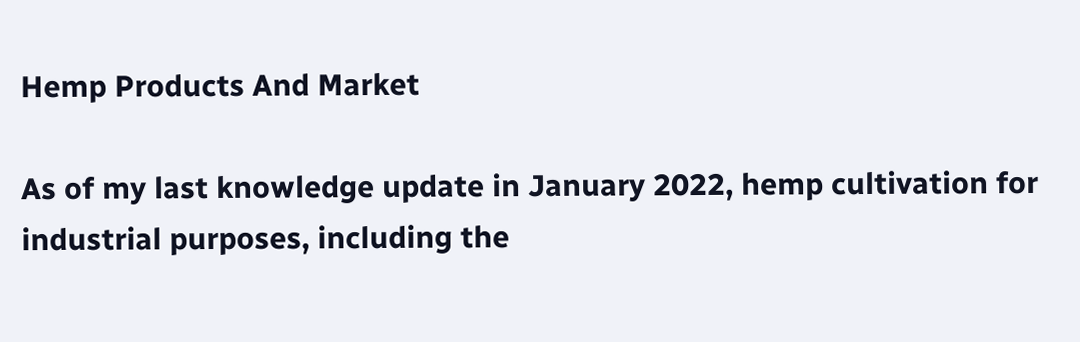Hemp Products And Market

As of my last knowledge update in January 2022, hemp cultivation for industrial purposes, including the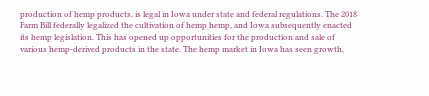production of hemp products, is legal in Iowa under state and federal regulations. The 2018 Farm Bill federally legalized the cultivation of hemp hemp, and Iowa subsequently enacted its hemp legislation. This has opened up opportunities for the production and sale of various hemp-derived products in the state. The hemp market in Iowa has seen growth,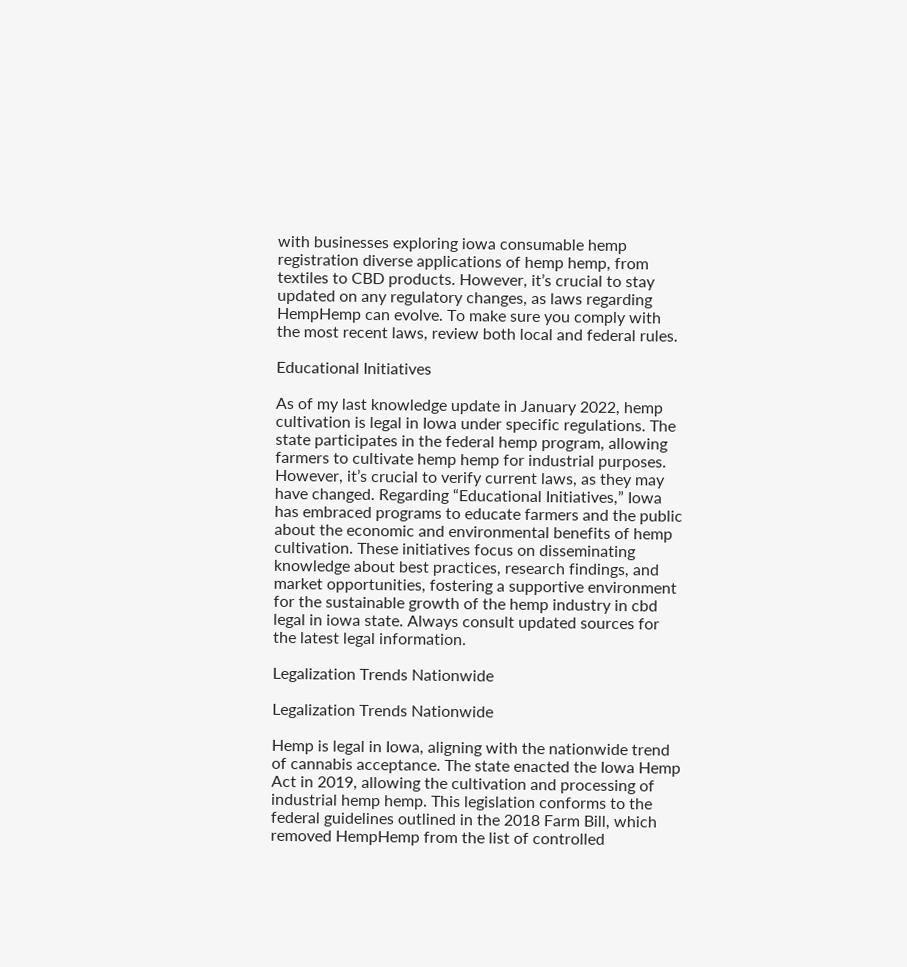with businesses exploring iowa consumable hemp registration diverse applications of hemp hemp, from textiles to CBD products. However, it’s crucial to stay updated on any regulatory changes, as laws regarding HempHemp can evolve. To make sure you comply with the most recent laws, review both local and federal rules.

Educational Initiatives

As of my last knowledge update in January 2022, hemp cultivation is legal in Iowa under specific regulations. The state participates in the federal hemp program, allowing farmers to cultivate hemp hemp for industrial purposes. However, it’s crucial to verify current laws, as they may have changed. Regarding “Educational Initiatives,” Iowa has embraced programs to educate farmers and the public about the economic and environmental benefits of hemp cultivation. These initiatives focus on disseminating knowledge about best practices, research findings, and market opportunities, fostering a supportive environment for the sustainable growth of the hemp industry in cbd legal in iowa state. Always consult updated sources for the latest legal information.

Legalization Trends Nationwide

Legalization Trends Nationwide

Hemp is legal in Iowa, aligning with the nationwide trend of cannabis acceptance. The state enacted the Iowa Hemp Act in 2019, allowing the cultivation and processing of industrial hemp hemp. This legislation conforms to the federal guidelines outlined in the 2018 Farm Bill, which removed HempHemp from the list of controlled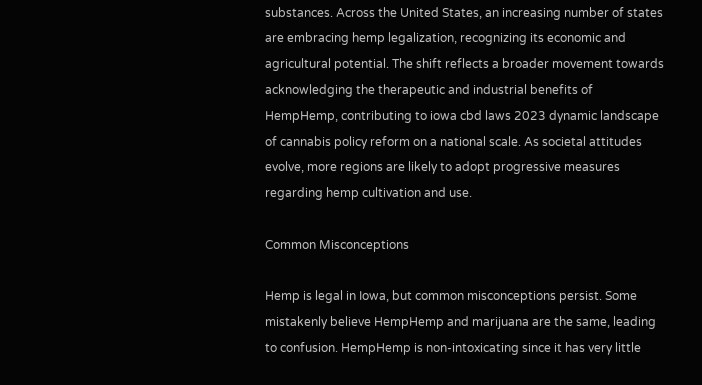substances. Across the United States, an increasing number of states are embracing hemp legalization, recognizing its economic and agricultural potential. The shift reflects a broader movement towards acknowledging the therapeutic and industrial benefits of HempHemp, contributing to iowa cbd laws 2023 dynamic landscape of cannabis policy reform on a national scale. As societal attitudes evolve, more regions are likely to adopt progressive measures regarding hemp cultivation and use.

Common Misconceptions

Hemp is legal in Iowa, but common misconceptions persist. Some mistakenly believe HempHemp and marijuana are the same, leading to confusion. HempHemp is non-intoxicating since it has very little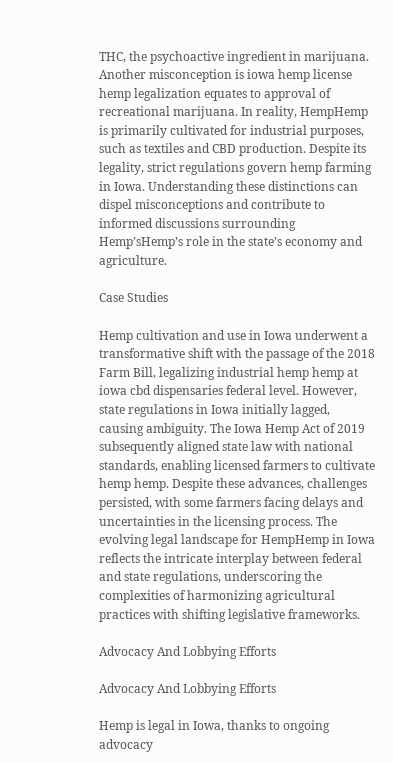THC, the psychoactive ingredient in marijuana. Another misconception is iowa hemp license hemp legalization equates to approval of recreational marijuana. In reality, HempHemp is primarily cultivated for industrial purposes, such as textiles and CBD production. Despite its legality, strict regulations govern hemp farming in Iowa. Understanding these distinctions can dispel misconceptions and contribute to informed discussions surrounding Hemp’sHemp’s role in the state’s economy and agriculture.

Case Studies

Hemp cultivation and use in Iowa underwent a transformative shift with the passage of the 2018 Farm Bill, legalizing industrial hemp hemp at iowa cbd dispensaries federal level. However, state regulations in Iowa initially lagged, causing ambiguity. The Iowa Hemp Act of 2019 subsequently aligned state law with national standards, enabling licensed farmers to cultivate hemp hemp. Despite these advances, challenges persisted, with some farmers facing delays and uncertainties in the licensing process. The evolving legal landscape for HempHemp in Iowa reflects the intricate interplay between federal and state regulations, underscoring the complexities of harmonizing agricultural practices with shifting legislative frameworks.

Advocacy And Lobbying Efforts

Advocacy And Lobbying Efforts

Hemp is legal in Iowa, thanks to ongoing advocacy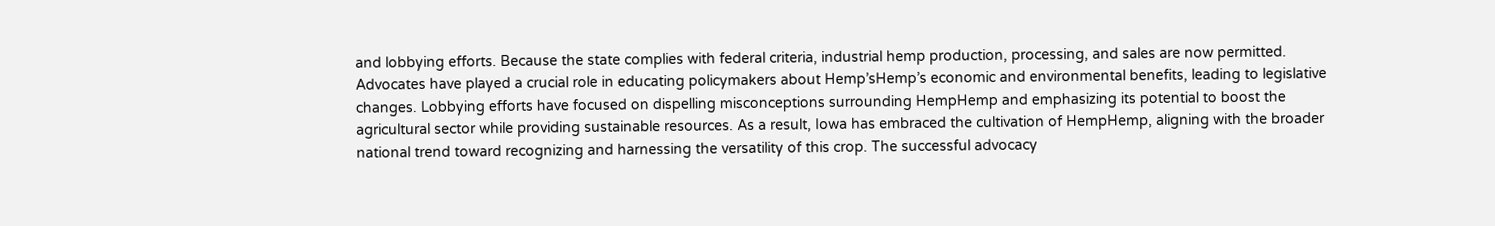and lobbying efforts. Because the state complies with federal criteria, industrial hemp production, processing, and sales are now permitted. Advocates have played a crucial role in educating policymakers about Hemp’sHemp’s economic and environmental benefits, leading to legislative changes. Lobbying efforts have focused on dispelling misconceptions surrounding HempHemp and emphasizing its potential to boost the agricultural sector while providing sustainable resources. As a result, Iowa has embraced the cultivation of HempHemp, aligning with the broader national trend toward recognizing and harnessing the versatility of this crop. The successful advocacy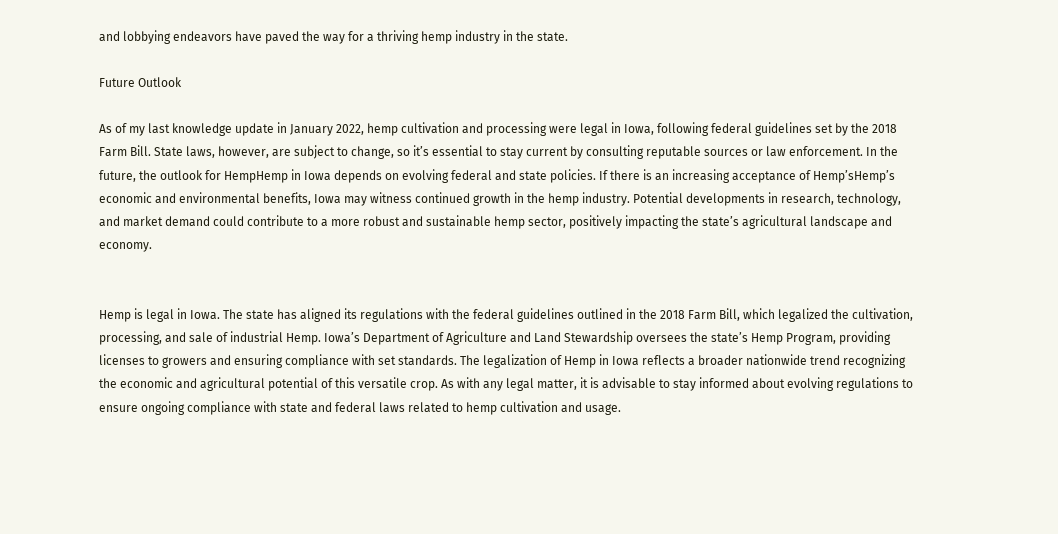and lobbying endeavors have paved the way for a thriving hemp industry in the state.

Future Outlook

As of my last knowledge update in January 2022, hemp cultivation and processing were legal in Iowa, following federal guidelines set by the 2018 Farm Bill. State laws, however, are subject to change, so it’s essential to stay current by consulting reputable sources or law enforcement. In the future, the outlook for HempHemp in Iowa depends on evolving federal and state policies. If there is an increasing acceptance of Hemp’sHemp’s economic and environmental benefits, Iowa may witness continued growth in the hemp industry. Potential developments in research, technology, and market demand could contribute to a more robust and sustainable hemp sector, positively impacting the state’s agricultural landscape and economy.


Hemp is legal in Iowa. The state has aligned its regulations with the federal guidelines outlined in the 2018 Farm Bill, which legalized the cultivation, processing, and sale of industrial Hemp. Iowa’s Department of Agriculture and Land Stewardship oversees the state’s Hemp Program, providing licenses to growers and ensuring compliance with set standards. The legalization of Hemp in Iowa reflects a broader nationwide trend recognizing the economic and agricultural potential of this versatile crop. As with any legal matter, it is advisable to stay informed about evolving regulations to ensure ongoing compliance with state and federal laws related to hemp cultivation and usage.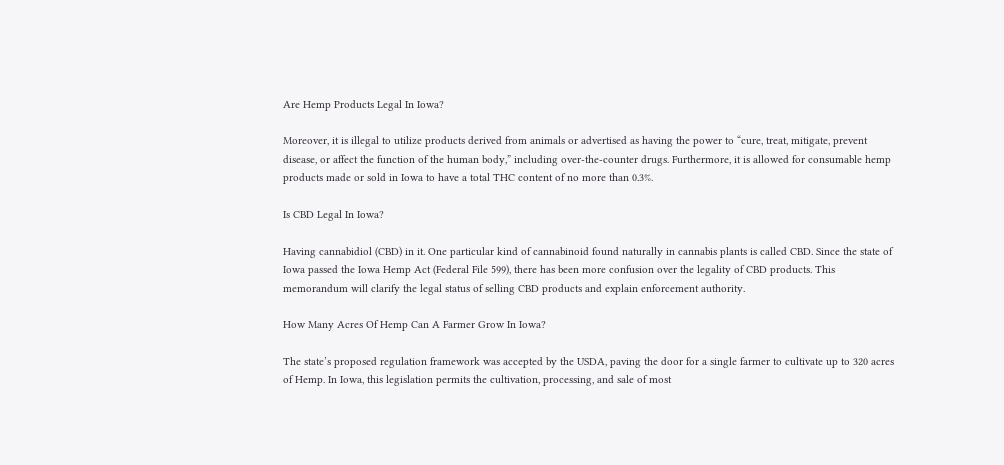Are Hemp Products Legal In Iowa?

Moreover, it is illegal to utilize products derived from animals or advertised as having the power to “cure, treat, mitigate, prevent disease, or affect the function of the human body,” including over-the-counter drugs. Furthermore, it is allowed for consumable hemp products made or sold in Iowa to have a total THC content of no more than 0.3%.

Is CBD Legal In Iowa?

Having cannabidiol (CBD) in it. One particular kind of cannabinoid found naturally in cannabis plants is called CBD. Since the state of Iowa passed the Iowa Hemp Act (Federal File 599), there has been more confusion over the legality of CBD products. This memorandum will clarify the legal status of selling CBD products and explain enforcement authority.

How Many Acres Of Hemp Can A Farmer Grow In Iowa?

The state’s proposed regulation framework was accepted by the USDA, paving the door for a single farmer to cultivate up to 320 acres of Hemp. In Iowa, this legislation permits the cultivation, processing, and sale of most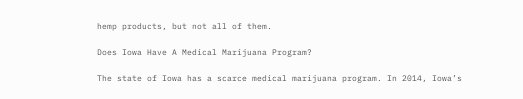hemp products, but not all of them.

Does Iowa Have A Medical Marijuana Program?

The state of Iowa has a scarce medical marijuana program. In 2014, Iowa’s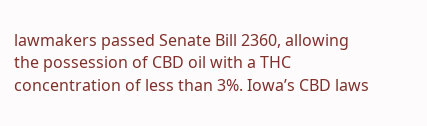lawmakers passed Senate Bill 2360, allowing the possession of CBD oil with a THC concentration of less than 3%. Iowa’s CBD laws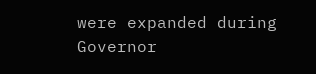were expanded during Governor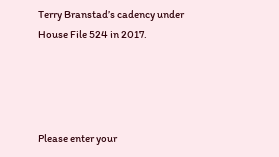Terry Branstad’s cadency under House File 524 in 2017.




Please enter your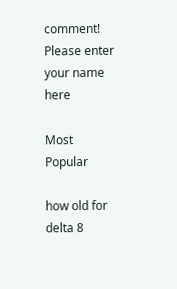comment!
Please enter your name here

Most Popular

how old for delta 8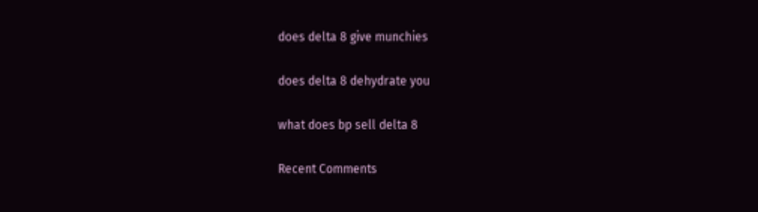does delta 8 give munchies

does delta 8 dehydrate you

what does bp sell delta 8

Recent Comments